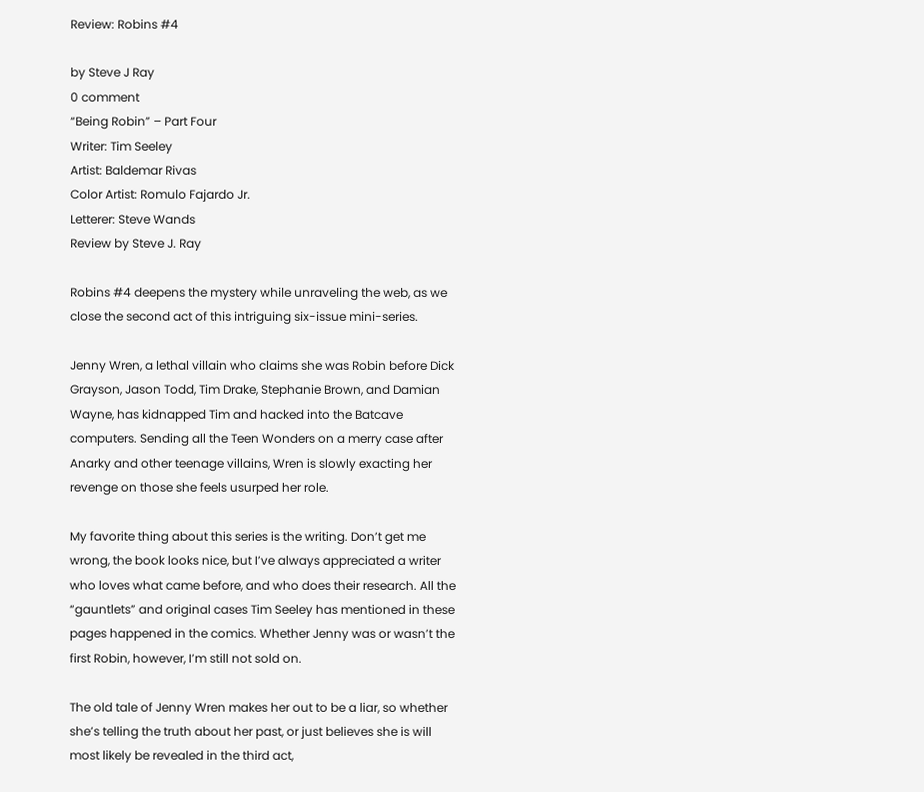Review: Robins #4

by Steve J Ray
0 comment
“Being Robin” – Part Four
Writer: Tim Seeley
Artist: Baldemar Rivas
Color Artist: Romulo Fajardo Jr.
Letterer: Steve Wands
Review by Steve J. Ray

Robins #4 deepens the mystery while unraveling the web, as we close the second act of this intriguing six-issue mini-series.

Jenny Wren, a lethal villain who claims she was Robin before Dick Grayson, Jason Todd, Tim Drake, Stephanie Brown, and Damian Wayne, has kidnapped Tim and hacked into the Batcave computers. Sending all the Teen Wonders on a merry case after Anarky and other teenage villains, Wren is slowly exacting her revenge on those she feels usurped her role.

My favorite thing about this series is the writing. Don’t get me wrong, the book looks nice, but I’ve always appreciated a writer who loves what came before, and who does their research. All the “gauntlets” and original cases Tim Seeley has mentioned in these pages happened in the comics. Whether Jenny was or wasn’t the first Robin, however, I’m still not sold on.

The old tale of Jenny Wren makes her out to be a liar, so whether she’s telling the truth about her past, or just believes she is will most likely be revealed in the third act,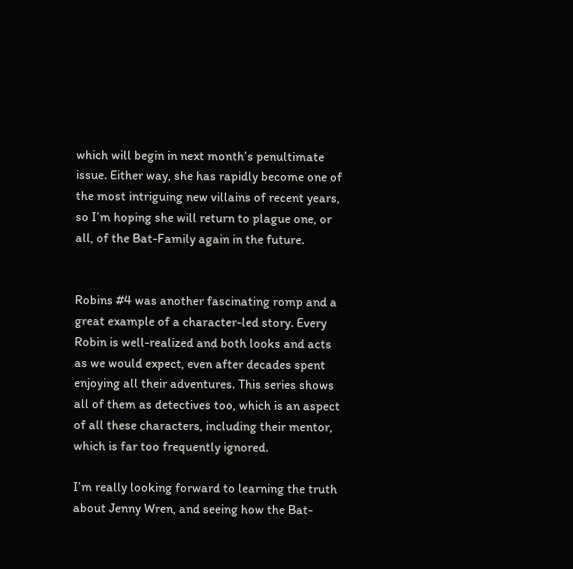which will begin in next month’s penultimate issue. Either way, she has rapidly become one of the most intriguing new villains of recent years, so I’m hoping she will return to plague one, or all, of the Bat-Family again in the future.


Robins #4 was another fascinating romp and a great example of a character-led story. Every Robin is well-realized and both looks and acts as we would expect, even after decades spent enjoying all their adventures. This series shows all of them as detectives too, which is an aspect of all these characters, including their mentor, which is far too frequently ignored.

I’m really looking forward to learning the truth about Jenny Wren, and seeing how the Bat-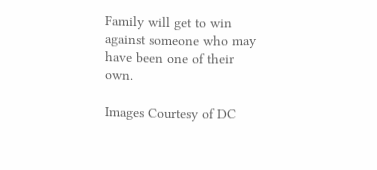Family will get to win against someone who may have been one of their own.

Images Courtesy of DC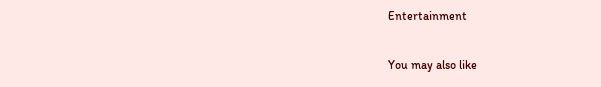Entertainment

You may also like